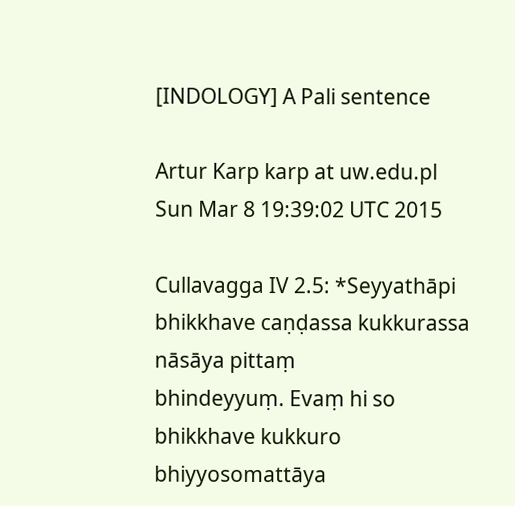[INDOLOGY] A Pali sentence

Artur Karp karp at uw.edu.pl
Sun Mar 8 19:39:02 UTC 2015

Cullavagga IV 2.5: *Seyyathāpi bhikkhave caṇḍassa kukkurassa nāsāya pittaṃ
bhindeyyuṃ. Evaṃ hi so bhikkhave kukkuro bhiyyosomattāya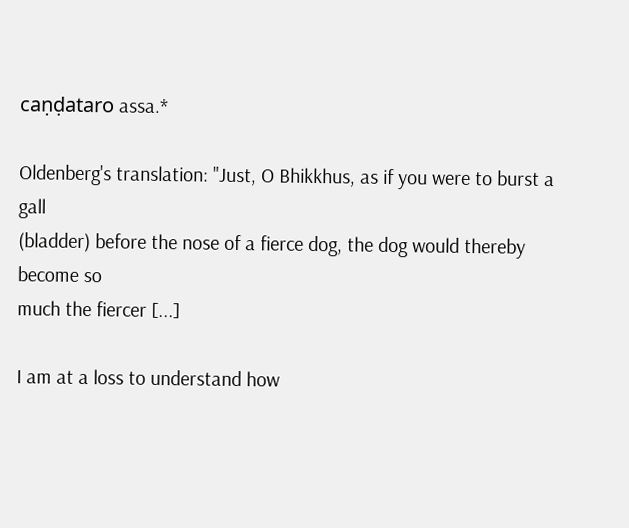caṇḍataro assa.*

Oldenberg's translation: "Just, O Bhikkhus, as if you were to burst a gall
(bladder) before the nose of a fierce dog, the dog would thereby become so
much the fiercer [...]

I am at a loss to understand how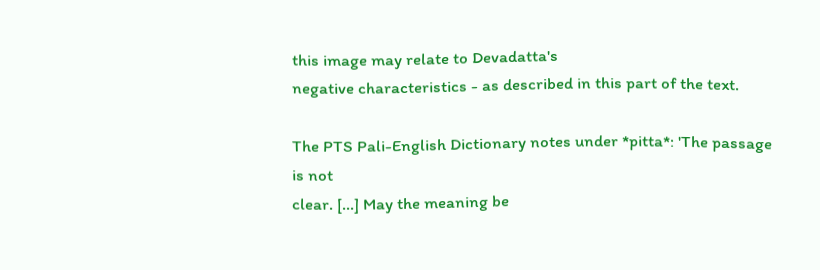this image may relate to Devadatta's
negative characteristics - as described in this part of the text.

The PTS Pali-English Dictionary notes under *pitta*: 'The passage is not
clear. [...] May the meaning be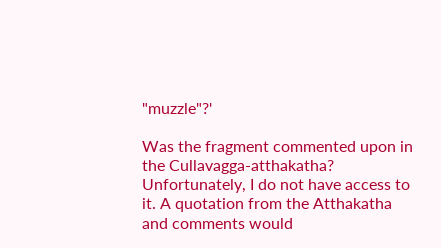"muzzle"?'

Was the fragment commented upon in the Cullavagga-atthakatha?
Unfortunately, I do not have access to it. A quotation from the Atthakatha
and comments would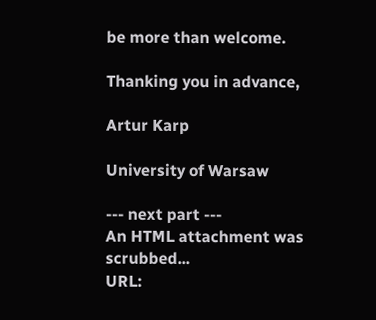be more than welcome.

Thanking you in advance,

Artur Karp

University of Warsaw

--- next part ---
An HTML attachment was scrubbed...
URL: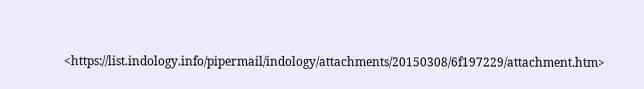<https://list.indology.info/pipermail/indology/attachments/20150308/6f197229/attachment.htm>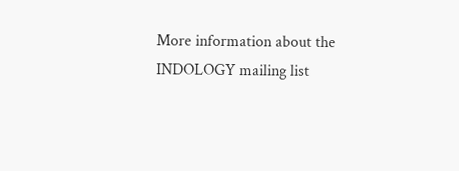More information about the INDOLOGY mailing list